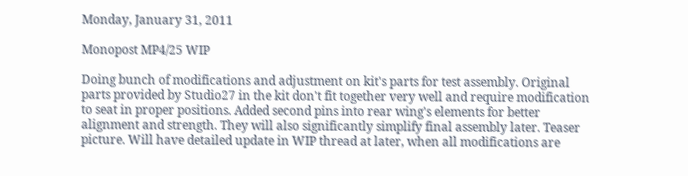Monday, January 31, 2011

Monopost MP4/25 WIP

Doing bunch of modifications and adjustment on kit's parts for test assembly. Original parts provided by Studio27 in the kit don't fit together very well and require modification to seat in proper positions. Added second pins into rear wing's elements for better alignment and strength. They will also significantly simplify final assembly later. Teaser picture. Will have detailed update in WIP thread at later, when all modifications are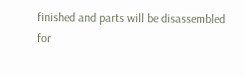finished and parts will be disassembled for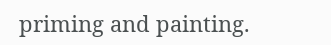priming and painting.